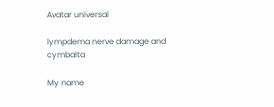Avatar universal

lympdema nerve damage and cymbalta

My name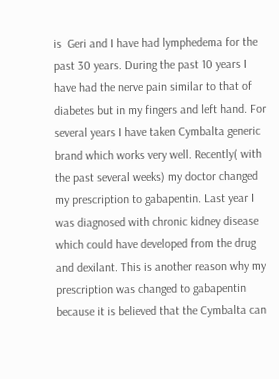is  Geri and I have had lymphedema for the past 30 years. During the past 10 years I have had the nerve pain similar to that of diabetes but in my fingers and left hand. For several years I have taken Cymbalta generic brand which works very well. Recently( with the past several weeks) my doctor changed my prescription to gabapentin. Last year I was diagnosed with chronic kidney disease which could have developed from the drug and dexilant. This is another reason why my prescription was changed to gabapentin because it is believed that the Cymbalta can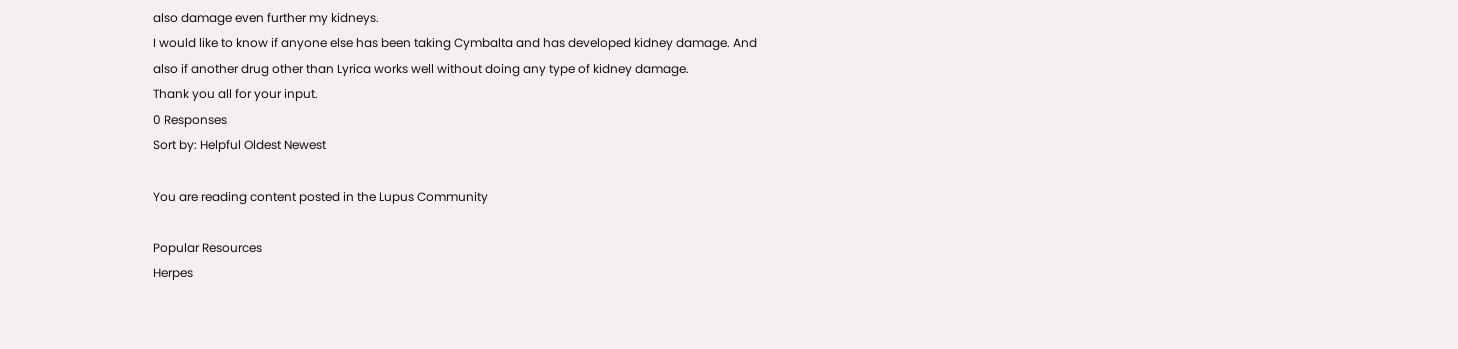also damage even further my kidneys.
I would like to know if anyone else has been taking Cymbalta and has developed kidney damage. And also if another drug other than Lyrica works well without doing any type of kidney damage.
Thank you all for your input.
0 Responses
Sort by: Helpful Oldest Newest

You are reading content posted in the Lupus Community

Popular Resources
Herpes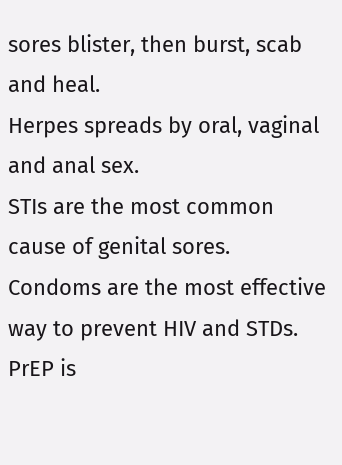sores blister, then burst, scab and heal.
Herpes spreads by oral, vaginal and anal sex.
STIs are the most common cause of genital sores.
Condoms are the most effective way to prevent HIV and STDs.
PrEP is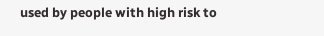used by people with high risk to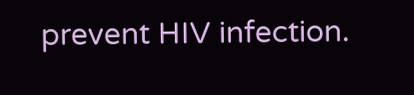prevent HIV infection.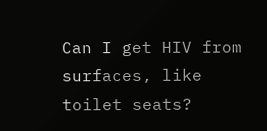Can I get HIV from surfaces, like toilet seats?